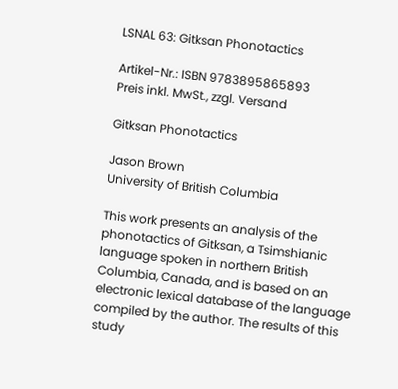LSNAL 63: Gitksan Phonotactics

Artikel-Nr.: ISBN 9783895865893
Preis inkl. MwSt., zzgl. Versand

Gitksan Phonotactics

Jason Brown
University of British Columbia

This work presents an analysis of the phonotactics of Gitksan, a Tsimshianic language spoken in northern British Columbia, Canada, and is based on an electronic lexical database of the language compiled by the author. The results of this study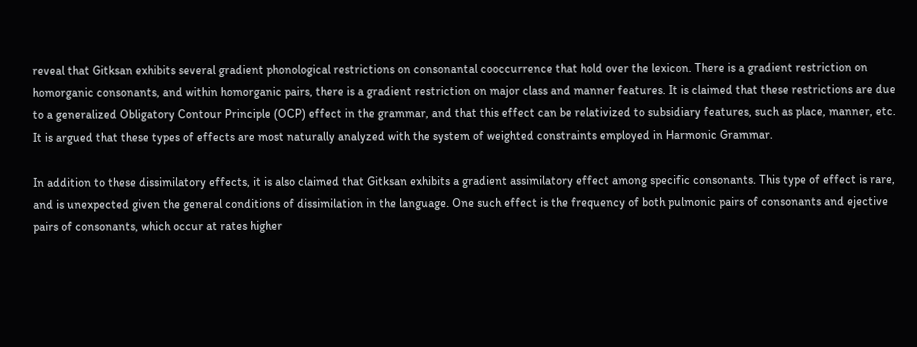reveal that Gitksan exhibits several gradient phonological restrictions on consonantal cooccurrence that hold over the lexicon. There is a gradient restriction on homorganic consonants, and within homorganic pairs, there is a gradient restriction on major class and manner features. It is claimed that these restrictions are due to a generalized Obligatory Contour Principle (OCP) effect in the grammar, and that this effect can be relativized to subsidiary features, such as place, manner, etc. It is argued that these types of effects are most naturally analyzed with the system of weighted constraints employed in Harmonic Grammar.

In addition to these dissimilatory effects, it is also claimed that Gitksan exhibits a gradient assimilatory effect among specific consonants. This type of effect is rare, and is unexpected given the general conditions of dissimilation in the language. One such effect is the frequency of both pulmonic pairs of consonants and ejective pairs of consonants, which occur at rates higher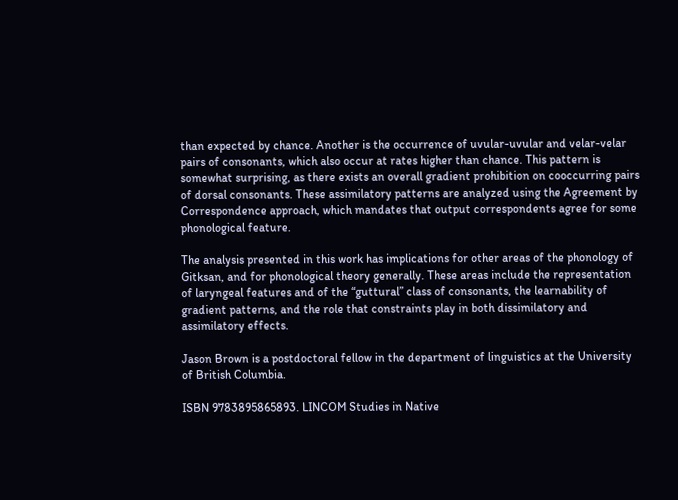than expected by chance. Another is the occurrence of uvular-uvular and velar-velar pairs of consonants, which also occur at rates higher than chance. This pattern is somewhat surprising, as there exists an overall gradient prohibition on cooccurring pairs of dorsal consonants. These assimilatory patterns are analyzed using the Agreement by Correspondence approach, which mandates that output correspondents agree for some phonological feature.

The analysis presented in this work has implications for other areas of the phonology of Gitksan, and for phonological theory generally. These areas include the representation of laryngeal features and of the “guttural” class of consonants, the learnability of gradient patterns, and the role that constraints play in both dissimilatory and assimilatory effects.

Jason Brown is a postdoctoral fellow in the department of linguistics at the University of British Columbia.

ISBN 9783895865893. LINCOM Studies in Native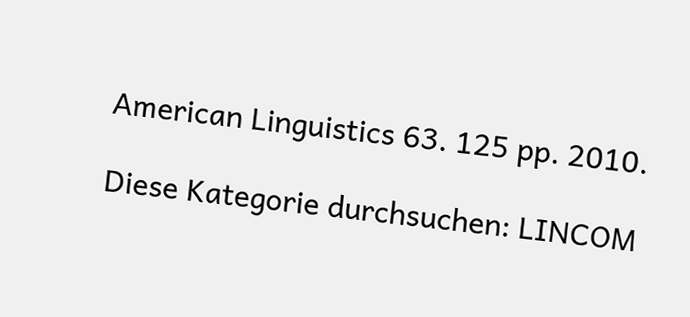American Linguistics 63. 125 pp. 2010.

Diese Kategorie durchsuchen: LINCOM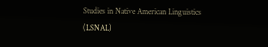Studies in Native American Linguistics (LSNAL)